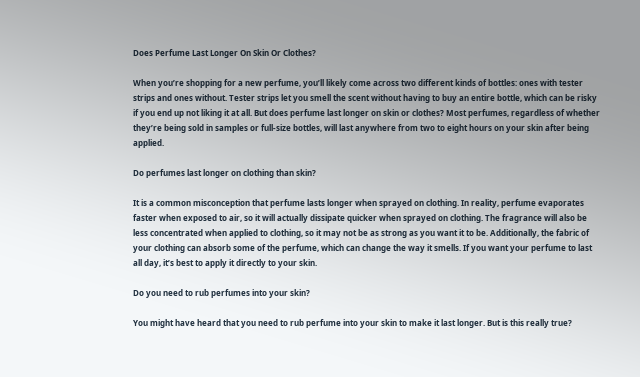Does Perfume Last Longer On Skin Or Clothes?

When you’re shopping for a new perfume, you’ll likely come across two different kinds of bottles: ones with tester strips and ones without. Tester strips let you smell the scent without having to buy an entire bottle, which can be risky if you end up not liking it at all. But does perfume last longer on skin or clothes? Most perfumes, regardless of whether they’re being sold in samples or full-size bottles, will last anywhere from two to eight hours on your skin after being applied.

Do perfumes last longer on clothing than skin?

It is a common misconception that perfume lasts longer when sprayed on clothing. In reality, perfume evaporates faster when exposed to air, so it will actually dissipate quicker when sprayed on clothing. The fragrance will also be less concentrated when applied to clothing, so it may not be as strong as you want it to be. Additionally, the fabric of your clothing can absorb some of the perfume, which can change the way it smells. If you want your perfume to last all day, it’s best to apply it directly to your skin.

Do you need to rub perfumes into your skin?

You might have heard that you need to rub perfume into your skin to make it last longer. But is this really true?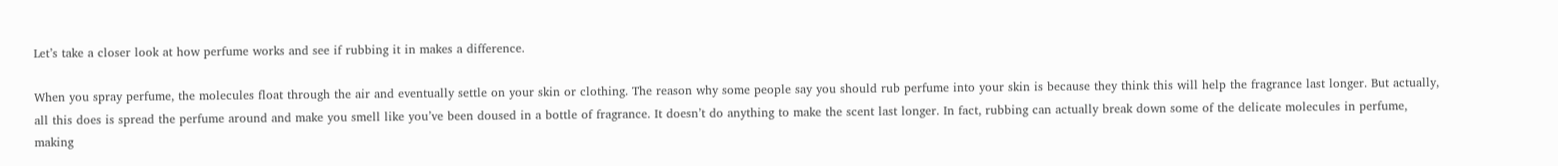Let’s take a closer look at how perfume works and see if rubbing it in makes a difference.

When you spray perfume, the molecules float through the air and eventually settle on your skin or clothing. The reason why some people say you should rub perfume into your skin is because they think this will help the fragrance last longer. But actually, all this does is spread the perfume around and make you smell like you’ve been doused in a bottle of fragrance. It doesn’t do anything to make the scent last longer. In fact, rubbing can actually break down some of the delicate molecules in perfume, making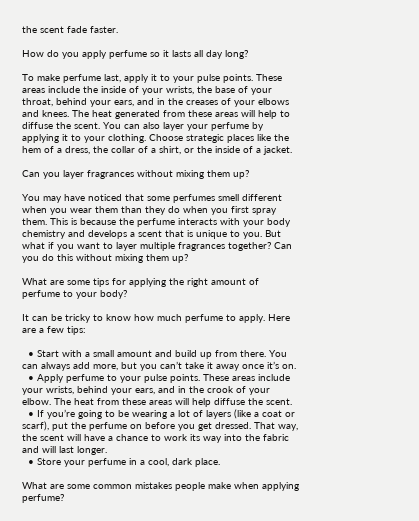the scent fade faster.

How do you apply perfume so it lasts all day long?

To make perfume last, apply it to your pulse points. These areas include the inside of your wrists, the base of your throat, behind your ears, and in the creases of your elbows and knees. The heat generated from these areas will help to diffuse the scent. You can also layer your perfume by applying it to your clothing. Choose strategic places like the hem of a dress, the collar of a shirt, or the inside of a jacket.

Can you layer fragrances without mixing them up?

You may have noticed that some perfumes smell different when you wear them than they do when you first spray them. This is because the perfume interacts with your body chemistry and develops a scent that is unique to you. But what if you want to layer multiple fragrances together? Can you do this without mixing them up?

What are some tips for applying the right amount of perfume to your body?

It can be tricky to know how much perfume to apply. Here are a few tips:

  • Start with a small amount and build up from there. You can always add more, but you can’t take it away once it’s on.
  • Apply perfume to your pulse points. These areas include your wrists, behind your ears, and in the crook of your elbow. The heat from these areas will help diffuse the scent.
  • If you’re going to be wearing a lot of layers (like a coat or scarf), put the perfume on before you get dressed. That way, the scent will have a chance to work its way into the fabric and will last longer.
  • Store your perfume in a cool, dark place.

What are some common mistakes people make when applying perfume?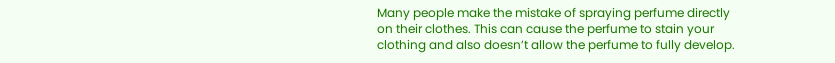Many people make the mistake of spraying perfume directly on their clothes. This can cause the perfume to stain your clothing and also doesn’t allow the perfume to fully develop.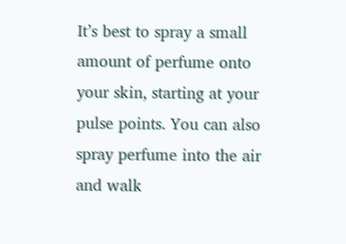It’s best to spray a small amount of perfume onto your skin, starting at your pulse points. You can also spray perfume into the air and walk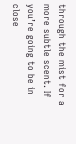through the mist for a more subtle scent. If you’re going to be in close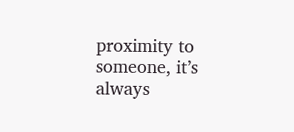proximity to someone, it’s always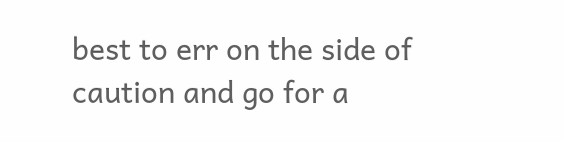best to err on the side of caution and go for a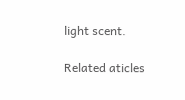light scent.

Related aticles